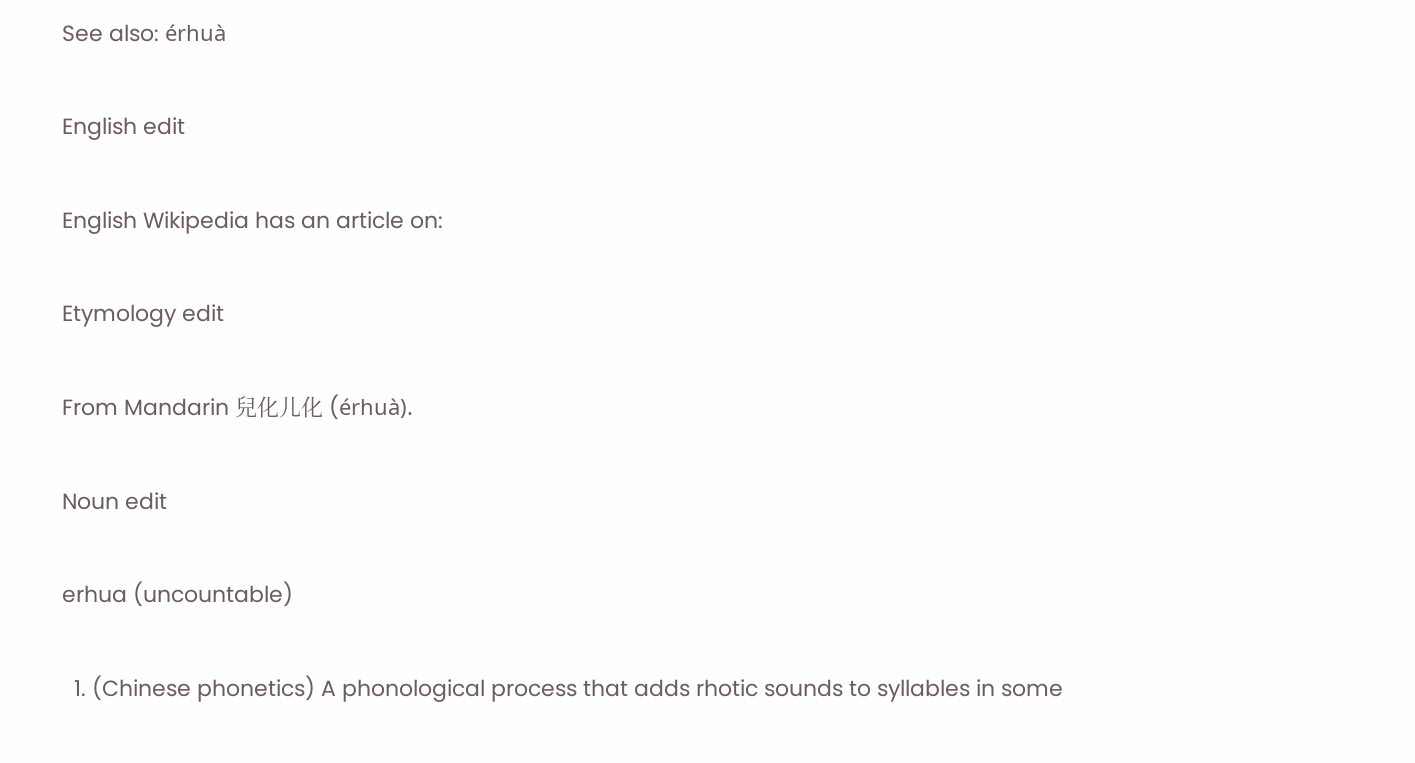See also: érhuà

English edit

English Wikipedia has an article on:

Etymology edit

From Mandarin 兒化儿化 (érhuà).

Noun edit

erhua (uncountable)

  1. (Chinese phonetics) A phonological process that adds rhotic sounds to syllables in some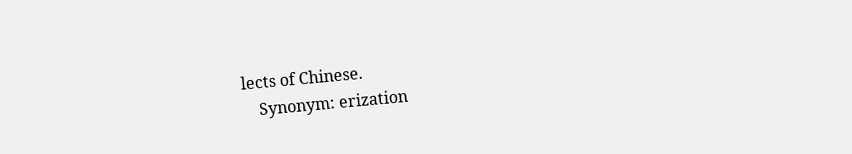lects of Chinese.
    Synonym: erization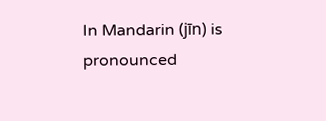In Mandarin (jīn) is pronounced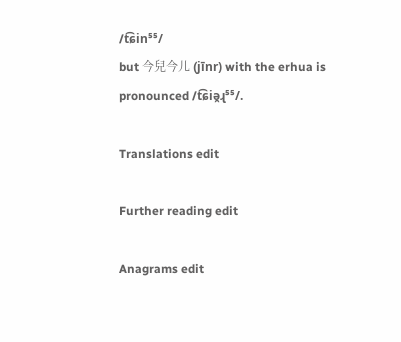/t͡ɕin⁵⁵/
but 今兒今儿 (jīnr) with the erhua is pronounced /t͡ɕiə̯ɻ⁵⁵/.

Translations edit

Further reading edit

Anagrams edit